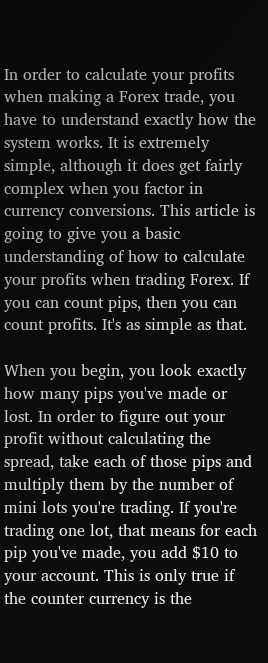In order to calculate your profits when making a Forex trade, you have to understand exactly how the system works. It is extremely simple, although it does get fairly complex when you factor in currency conversions. This article is going to give you a basic understanding of how to calculate your profits when trading Forex. If you can count pips, then you can count profits. It's as simple as that.

When you begin, you look exactly how many pips you've made or lost. In order to figure out your profit without calculating the spread, take each of those pips and multiply them by the number of mini lots you're trading. If you're trading one lot, that means for each pip you've made, you add $10 to your account. This is only true if the counter currency is the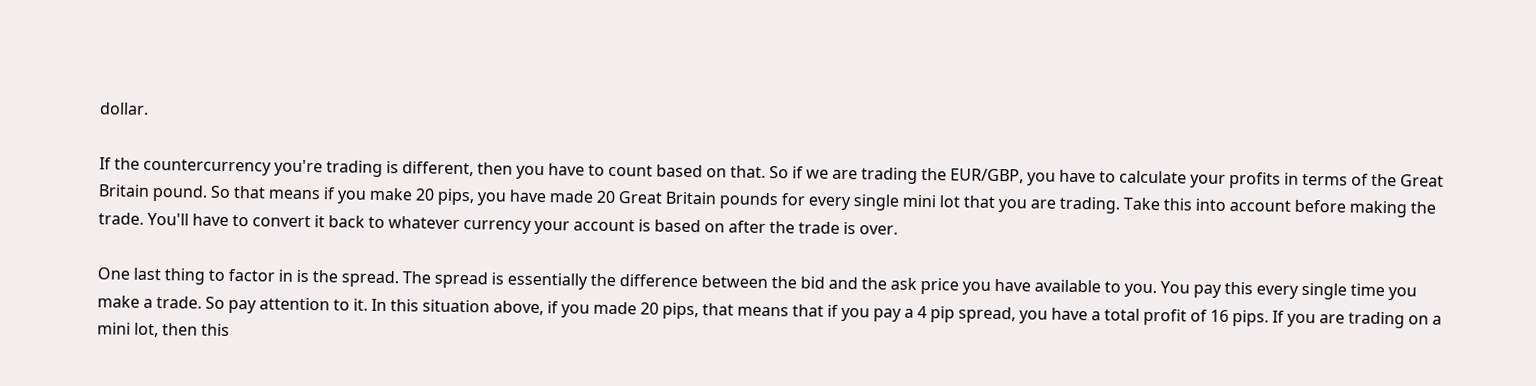dollar.

If the countercurrency you're trading is different, then you have to count based on that. So if we are trading the EUR/GBP, you have to calculate your profits in terms of the Great Britain pound. So that means if you make 20 pips, you have made 20 Great Britain pounds for every single mini lot that you are trading. Take this into account before making the trade. You'll have to convert it back to whatever currency your account is based on after the trade is over.

One last thing to factor in is the spread. The spread is essentially the difference between the bid and the ask price you have available to you. You pay this every single time you make a trade. So pay attention to it. In this situation above, if you made 20 pips, that means that if you pay a 4 pip spread, you have a total profit of 16 pips. If you are trading on a mini lot, then this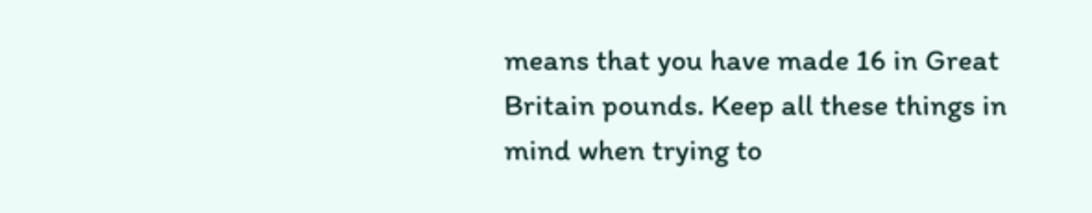means that you have made 16 in Great Britain pounds. Keep all these things in mind when trying to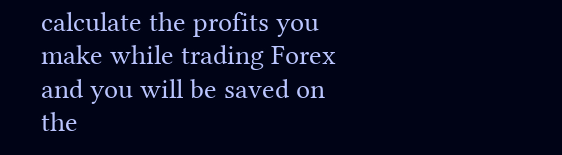calculate the profits you make while trading Forex and you will be saved on the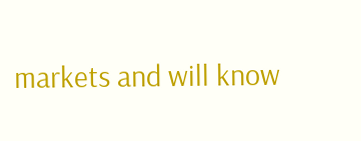markets and will know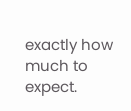exactly how much to expect.